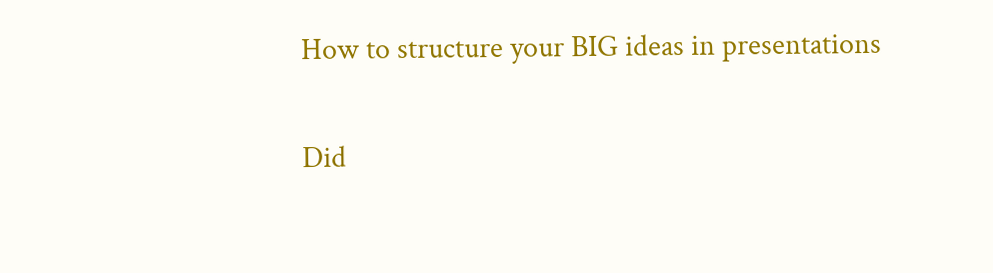How to structure your BIG ideas in presentations

Did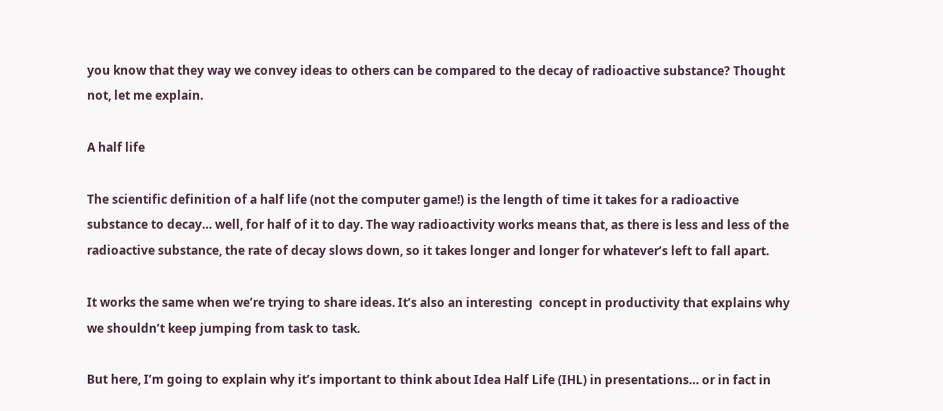you know that they way we convey ideas to others can be compared to the decay of radioactive substance? Thought not, let me explain.

A half life

The scientific definition of a half life (not the computer game!) is the length of time it takes for a radioactive substance to decay… well, for half of it to day. The way radioactivity works means that, as there is less and less of the radioactive substance, the rate of decay slows down, so it takes longer and longer for whatever’s left to fall apart.

It works the same when we’re trying to share ideas. It’s also an interesting  concept in productivity that explains why we shouldn’t keep jumping from task to task.

But here, I’m going to explain why it’s important to think about Idea Half Life (IHL) in presentations… or in fact in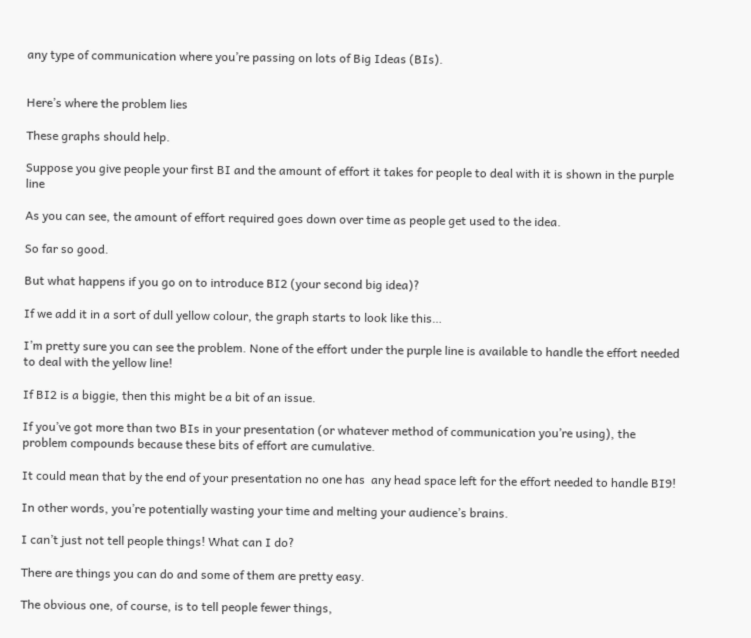any type of communication where you’re passing on lots of Big Ideas (BIs).


Here’s where the problem lies

These graphs should help.

Suppose you give people your first BI and the amount of effort it takes for people to deal with it is shown in the purple line

As you can see, the amount of effort required goes down over time as people get used to the idea.

So far so good.

But what happens if you go on to introduce BI2 (your second big idea)?

If we add it in a sort of dull yellow colour, the graph starts to look like this…

I’m pretty sure you can see the problem. None of the effort under the purple line is available to handle the effort needed to deal with the yellow line!

If BI2 is a biggie, then this might be a bit of an issue.

If you’ve got more than two BIs in your presentation (or whatever method of communication you’re using), the problem compounds because these bits of effort are cumulative.

It could mean that by the end of your presentation no one has  any head space left for the effort needed to handle BI9!

In other words, you’re potentially wasting your time and melting your audience’s brains.

I can’t just not tell people things! What can I do?

There are things you can do and some of them are pretty easy.

The obvious one, of course, is to tell people fewer things,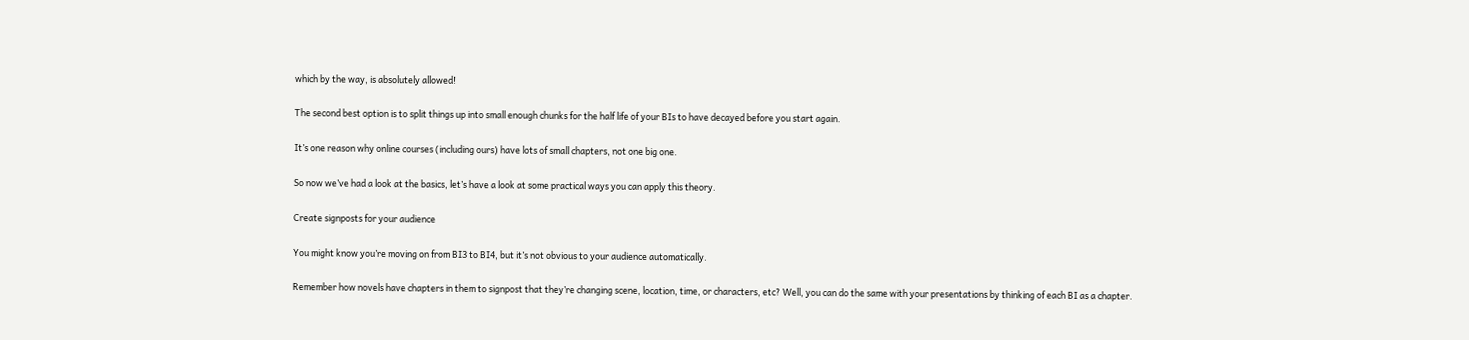which by the way, is absolutely allowed!

The second best option is to split things up into small enough chunks for the half life of your BIs to have decayed before you start again.

It’s one reason why online courses (including ours) have lots of small chapters, not one big one.

So now we’ve had a look at the basics, let’s have a look at some practical ways you can apply this theory.

Create signposts for your audience

You might know you’re moving on from BI3 to BI4, but it’s not obvious to your audience automatically.

Remember how novels have chapters in them to signpost that they’re changing scene, location, time, or characters, etc? Well, you can do the same with your presentations by thinking of each BI as a chapter.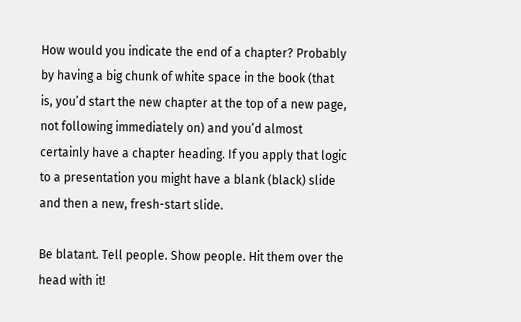How would you indicate the end of a chapter? Probably by having a big chunk of white space in the book (that is, you’d start the new chapter at the top of a new page, not following immediately on) and you’d almost certainly have a chapter heading. If you apply that logic to a presentation you might have a blank (black) slide and then a new, fresh-start slide.

Be blatant. Tell people. Show people. Hit them over the head with it!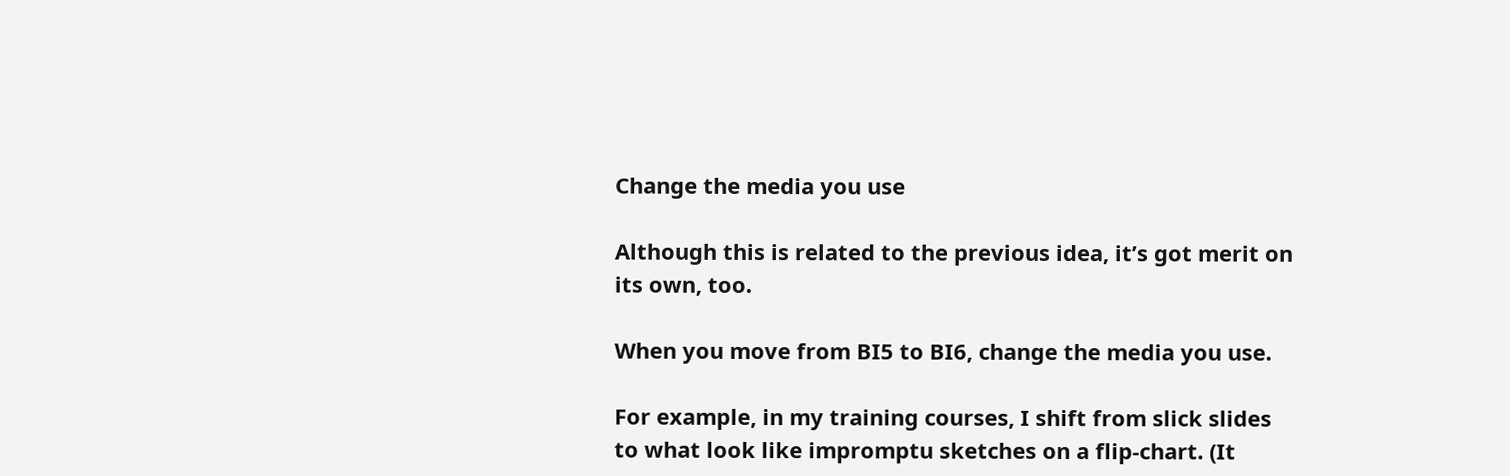Change the media you use

Although this is related to the previous idea, it’s got merit on its own, too.

When you move from BI5 to BI6, change the media you use.

For example, in my training courses, I shift from slick slides to what look like impromptu sketches on a flip-chart. (It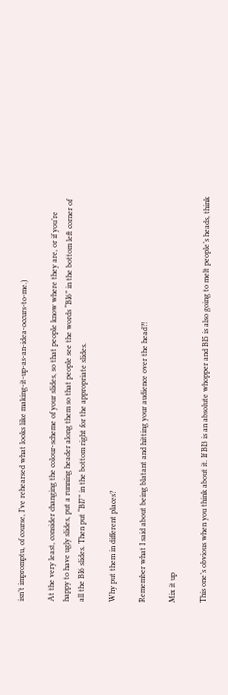isn’t impromptu, of course, I’ve rehearsed what looks like making-it-up-as-an-idea-occurs-to-me.)

At the very least, consider changing the colour-scheme of your slides, so that people know where they are, or if you’re happy to have ugly slides, put a running header along them so that people see the words “BI6” in the bottom left corner of all the BI6 slides. Then put “BI7” in the bottom right for the appropriate slides.

Why put them in different places?

Remember what I said about being blatant and hitting your audience over the head?!

Mix it up

This one’s obvious when you think about it. If BI3 is an absolute whopper and BI5 is also going to melt people’s heads, think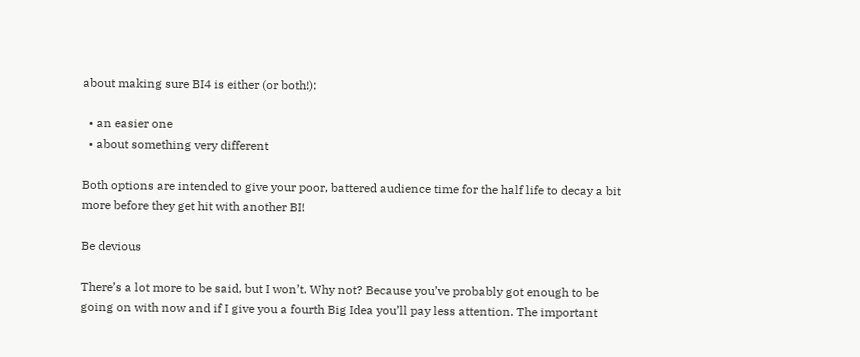about making sure BI4 is either (or both!):

  • an easier one
  • about something very different

Both options are intended to give your poor, battered audience time for the half life to decay a bit more before they get hit with another BI!

Be devious

There’s a lot more to be said, but I won’t. Why not? Because you’ve probably got enough to be going on with now and if I give you a fourth Big Idea you’ll pay less attention. The important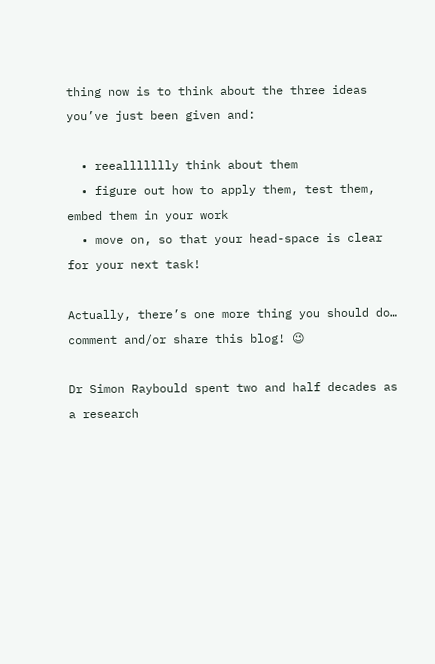thing now is to think about the three ideas you’ve just been given and:

  • reeallllllly think about them
  • figure out how to apply them, test them, embed them in your work
  • move on, so that your head-space is clear for your next task!

Actually, there’s one more thing you should do… comment and/or share this blog! 😉

Dr Simon Raybould spent two and half decades as a research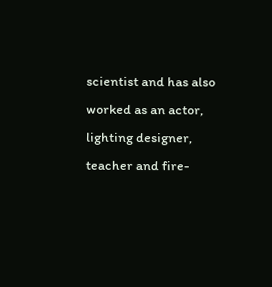scientist and has also worked as an actor, lighting designer, teacher and fire-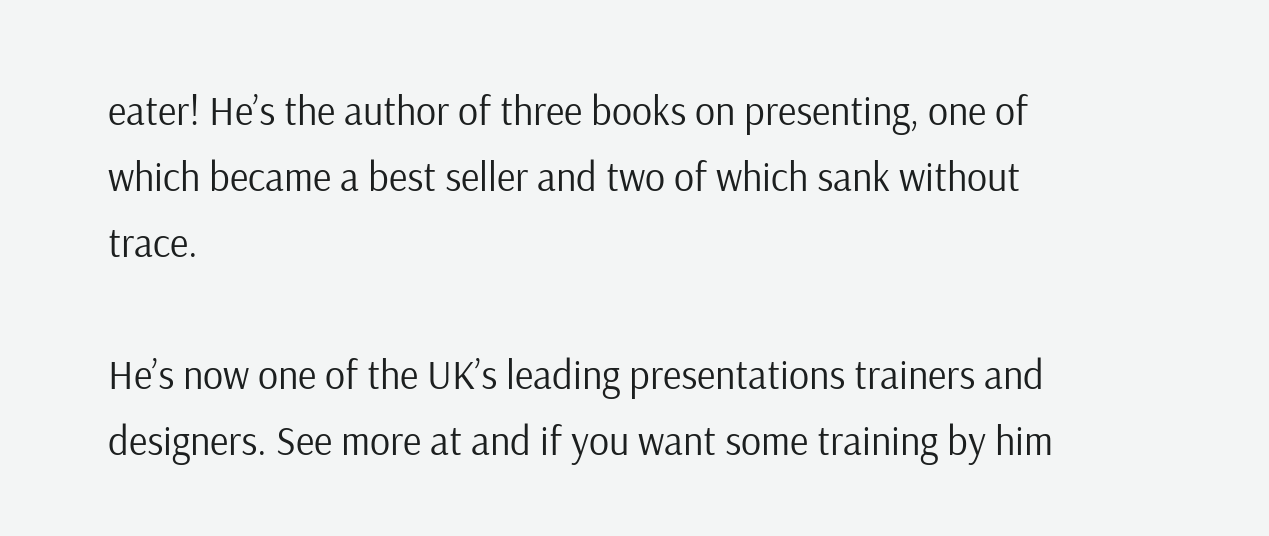eater! He’s the author of three books on presenting, one of which became a best seller and two of which sank without trace.

He’s now one of the UK’s leading presentations trainers and designers. See more at and if you want some training by him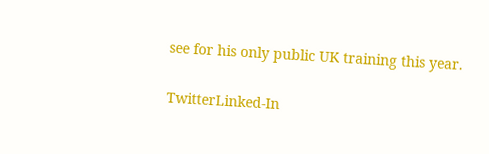see for his only public UK training this year.

TwitterLinked-In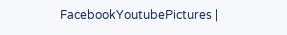FacebookYoutubePictures |